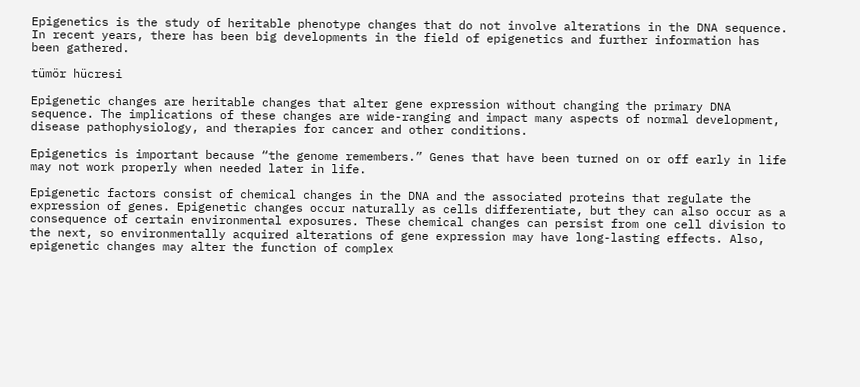Epigenetics is the study of heritable phenotype changes that do not involve alterations in the DNA sequence. In recent years, there has been big developments in the field of epigenetics and further information has been gathered.

tümör hücresi

Epigenetic changes are heritable changes that alter gene expression without changing the primary DNA sequence. The implications of these changes are wide-ranging and impact many aspects of normal development, disease pathophysiology, and therapies for cancer and other conditions.

Epigenetics is important because “the genome remembers.” Genes that have been turned on or off early in life may not work properly when needed later in life.

Epigenetic factors consist of chemical changes in the DNA and the associated proteins that regulate the expression of genes. Epigenetic changes occur naturally as cells differentiate, but they can also occur as a consequence of certain environmental exposures. These chemical changes can persist from one cell division to the next, so environmentally acquired alterations of gene expression may have long-lasting effects. Also, epigenetic changes may alter the function of complex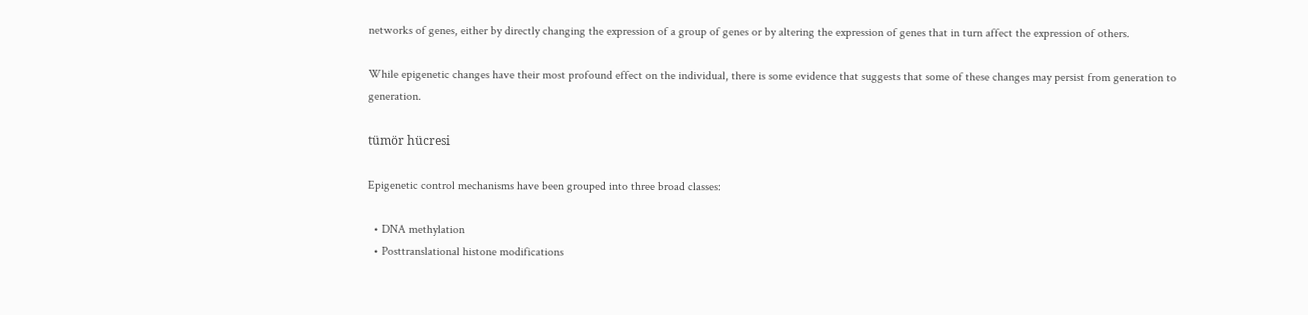networks of genes, either by directly changing the expression of a group of genes or by altering the expression of genes that in turn affect the expression of others.

While epigenetic changes have their most profound effect on the individual, there is some evidence that suggests that some of these changes may persist from generation to generation.

tümör hücresi

Epigenetic control mechanisms have been grouped into three broad classes:

  • DNA methylation
  • Posttranslational histone modifications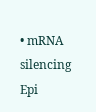• mRNA silencing
Epi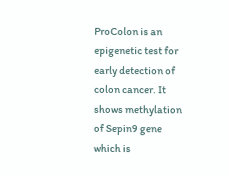ProColon is an epigenetic test for early detection of colon cancer. It shows methylation of Sepin9 gene which is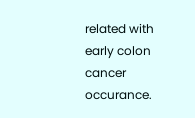related with early colon cancer occurance.